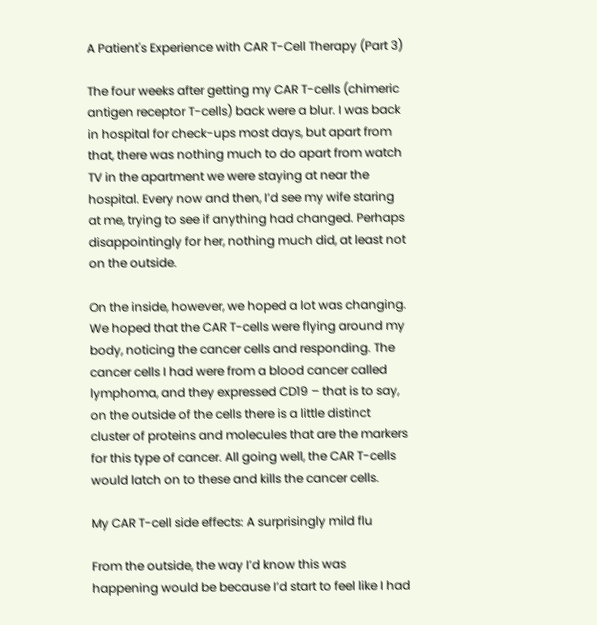A Patient's Experience with CAR T-Cell Therapy (Part 3)

The four weeks after getting my CAR T-cells (chimeric antigen receptor T-cells) back were a blur. I was back in hospital for check-ups most days, but apart from that, there was nothing much to do apart from watch TV in the apartment we were staying at near the hospital. Every now and then, I’d see my wife staring at me, trying to see if anything had changed. Perhaps disappointingly for her, nothing much did, at least not on the outside.

On the inside, however, we hoped a lot was changing. We hoped that the CAR T-cells were flying around my body, noticing the cancer cells and responding. The cancer cells I had were from a blood cancer called lymphoma, and they expressed CD19 – that is to say, on the outside of the cells there is a little distinct cluster of proteins and molecules that are the markers for this type of cancer. All going well, the CAR T-cells would latch on to these and kills the cancer cells.

My CAR T-cell side effects: A surprisingly mild flu

From the outside, the way I’d know this was happening would be because I’d start to feel like I had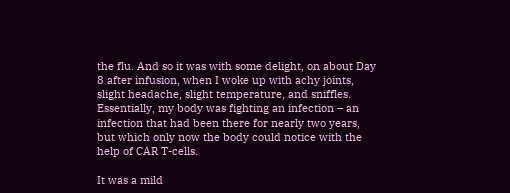the flu. And so it was with some delight, on about Day 8 after infusion, when I woke up with achy joints, slight headache, slight temperature, and sniffles. Essentially, my body was fighting an infection – an infection that had been there for nearly two years, but which only now the body could notice with the help of CAR T-cells.

It was a mild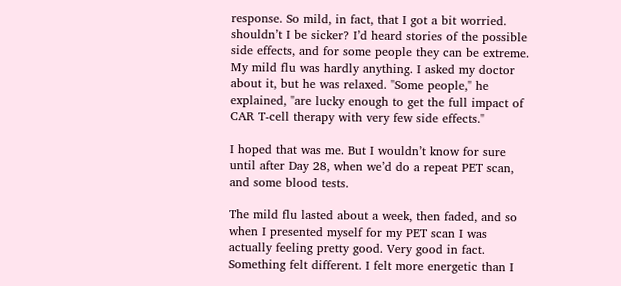response. So mild, in fact, that I got a bit worried. shouldn’t I be sicker? I’d heard stories of the possible side effects, and for some people they can be extreme. My mild flu was hardly anything. I asked my doctor about it, but he was relaxed. "Some people," he explained, "are lucky enough to get the full impact of CAR T-cell therapy with very few side effects."

I hoped that was me. But I wouldn’t know for sure until after Day 28, when we’d do a repeat PET scan, and some blood tests.

The mild flu lasted about a week, then faded, and so when I presented myself for my PET scan I was actually feeling pretty good. Very good in fact. Something felt different. I felt more energetic than I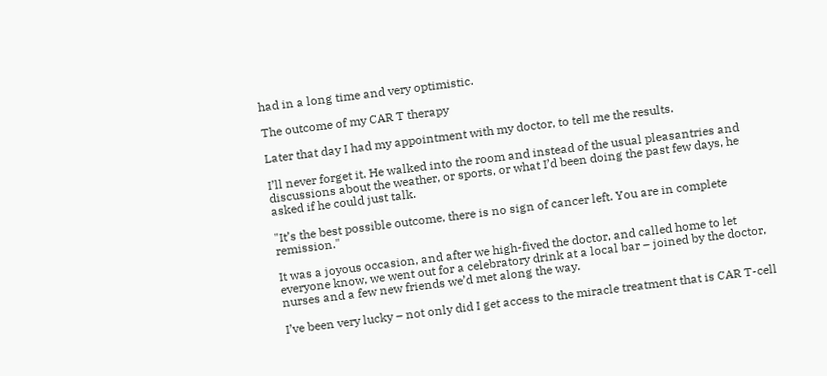had in a long time and very optimistic.

The outcome of my CAR T therapy

Later that day I had my appointment with my doctor, to tell me the results.

I’ll never forget it. He walked into the room and instead of the usual pleasantries and discussions about the weather, or sports, or what I’d been doing the past few days, he asked if he could just talk.

"It’s the best possible outcome, there is no sign of cancer left. You are in complete remission."

It was a joyous occasion, and after we high-fived the doctor, and called home to let everyone know, we went out for a celebratory drink at a local bar – joined by the doctor, nurses and a few new friends we’d met along the way.

I’ve been very lucky – not only did I get access to the miracle treatment that is CAR T-cell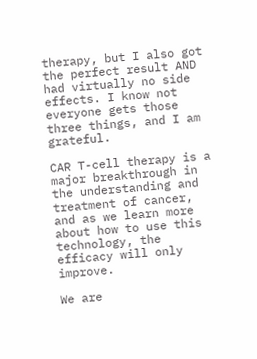therapy, but I also got the perfect result AND had virtually no side effects. I know not everyone gets those three things, and I am grateful.

CAR T-cell therapy is a major breakthrough in the understanding and treatment of cancer, and as we learn more about how to use this technology, the efficacy will only improve.

We are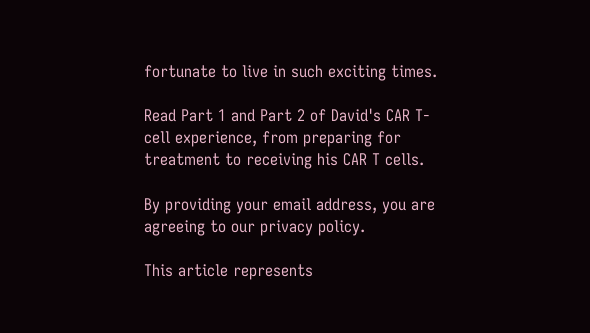fortunate to live in such exciting times.

Read Part 1 and Part 2 of David's CAR T-cell experience, from preparing for treatment to receiving his CAR T cells.

By providing your email address, you are agreeing to our privacy policy.

This article represents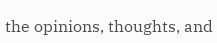the opinions, thoughts, and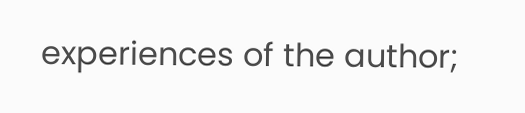experiences of the author;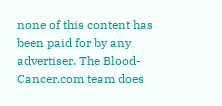none of this content has been paid for by any advertiser. The Blood-Cancer.com team does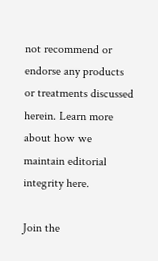not recommend or endorse any products or treatments discussed herein. Learn more about how we maintain editorial integrity here.

Join the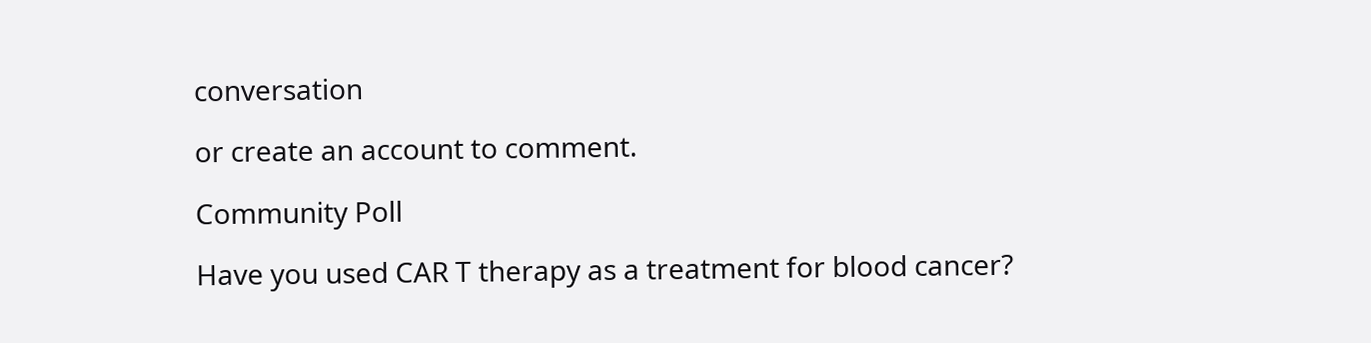conversation

or create an account to comment.

Community Poll

Have you used CAR T therapy as a treatment for blood cancer?